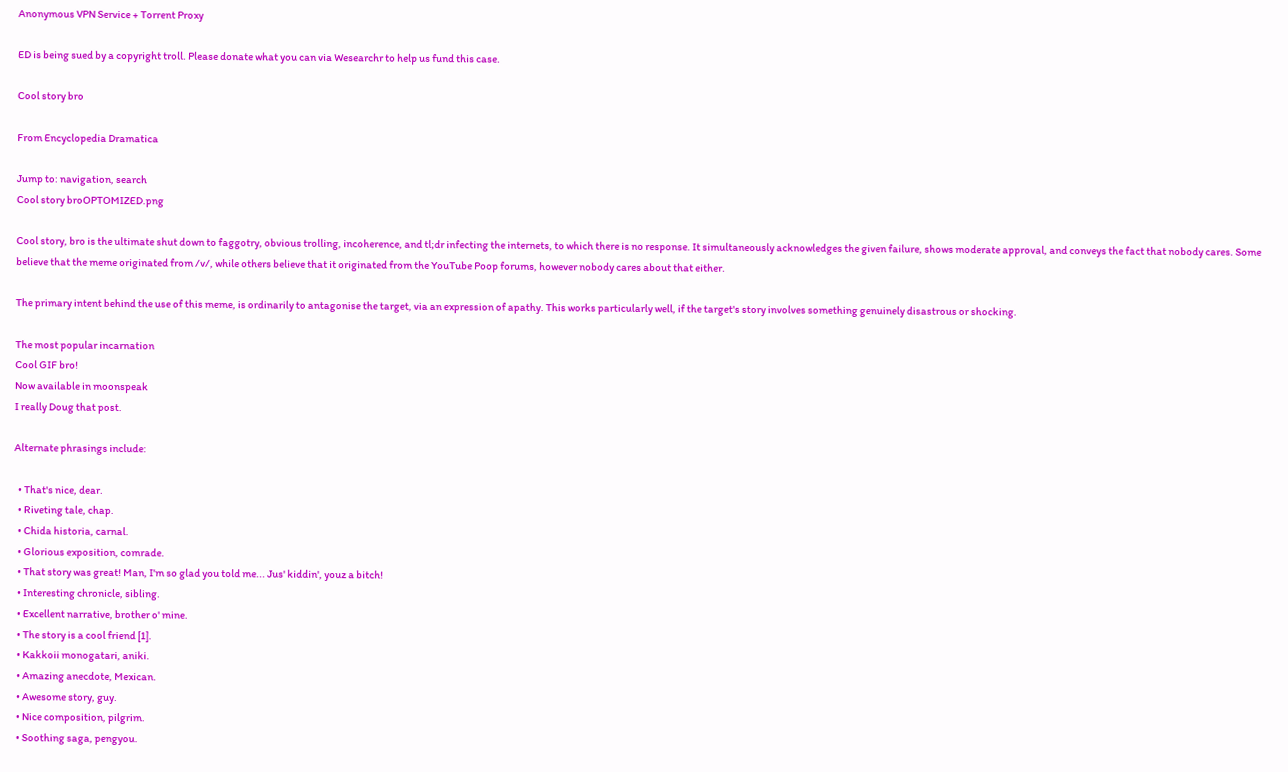Anonymous VPN Service + Torrent Proxy

ED is being sued by a copyright troll. Please donate what you can via Wesearchr to help us fund this case.

Cool story bro

From Encyclopedia Dramatica

Jump to: navigation, search
Cool story broOPTOMIZED.png

Cool story, bro is the ultimate shut down to faggotry, obvious trolling, incoherence, and tl;dr infecting the internets, to which there is no response. It simultaneously acknowledges the given failure, shows moderate approval, and conveys the fact that nobody cares. Some believe that the meme originated from /v/, while others believe that it originated from the YouTube Poop forums, however nobody cares about that either.

The primary intent behind the use of this meme, is ordinarily to antagonise the target, via an expression of apathy. This works particularly well, if the target's story involves something genuinely disastrous or shocking.

The most popular incarnation
Cool GIF bro!
Now available in moonspeak
I really Doug that post.

Alternate phrasings include:

  • That's nice, dear.
  • Riveting tale, chap.
  • Chida historia, carnal.
  • Glorious exposition, comrade.
  • That story was great! Man, I'm so glad you told me... Jus' kiddin', youz a bitch!
  • Interesting chronicle, sibling.
  • Excellent narrative, brother o' mine.
  • The story is a cool friend [1].
  • Kakkoii monogatari, aniki.
  • Amazing anecdote, Mexican.
  • Awesome story, guy.
  • Nice composition, pilgrim.
  • Soothing saga, pengyou.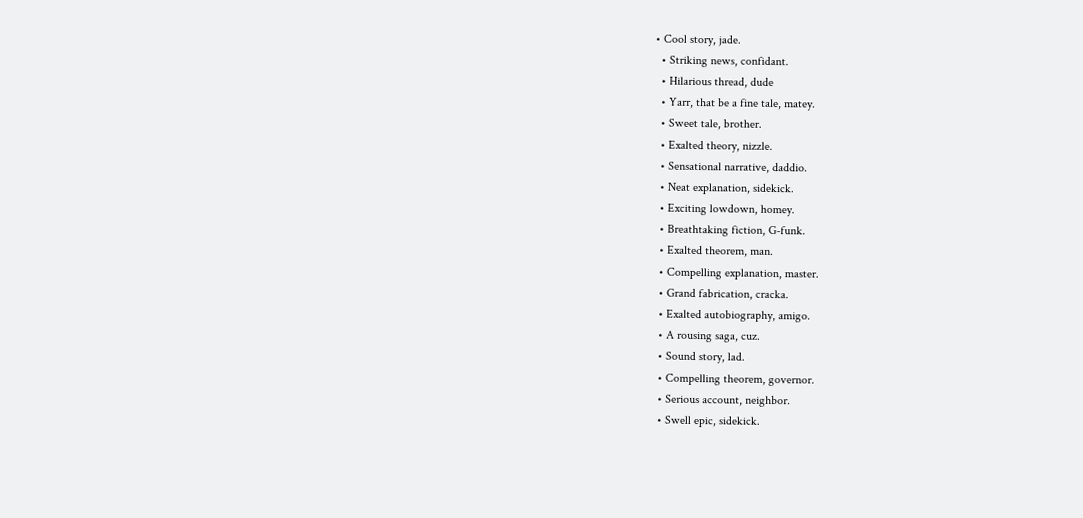• Cool story, jade.
  • Striking news, confidant.
  • Hilarious thread, dude
  • Yarr, that be a fine tale, matey.
  • Sweet tale, brother.
  • Exalted theory, nizzle.
  • Sensational narrative, daddio.
  • Neat explanation, sidekick.
  • Exciting lowdown, homey.
  • Breathtaking fiction, G-funk.
  • Exalted theorem, man.
  • Compelling explanation, master.
  • Grand fabrication, cracka.
  • Exalted autobiography, amigo.
  • A rousing saga, cuz.
  • Sound story, lad.
  • Compelling theorem, governor.
  • Serious account, neighbor.
  • Swell epic, sidekick.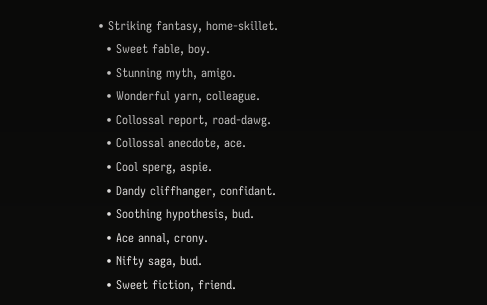• Striking fantasy, home-skillet.
  • Sweet fable, boy.
  • Stunning myth, amigo.
  • Wonderful yarn, colleague.
  • Collossal report, road-dawg.
  • Collossal anecdote, ace.
  • Cool sperg, aspie.
  • Dandy cliffhanger, confidant.
  • Soothing hypothesis, bud.
  • Ace annal, crony.
  • Nifty saga, bud.
  • Sweet fiction, friend.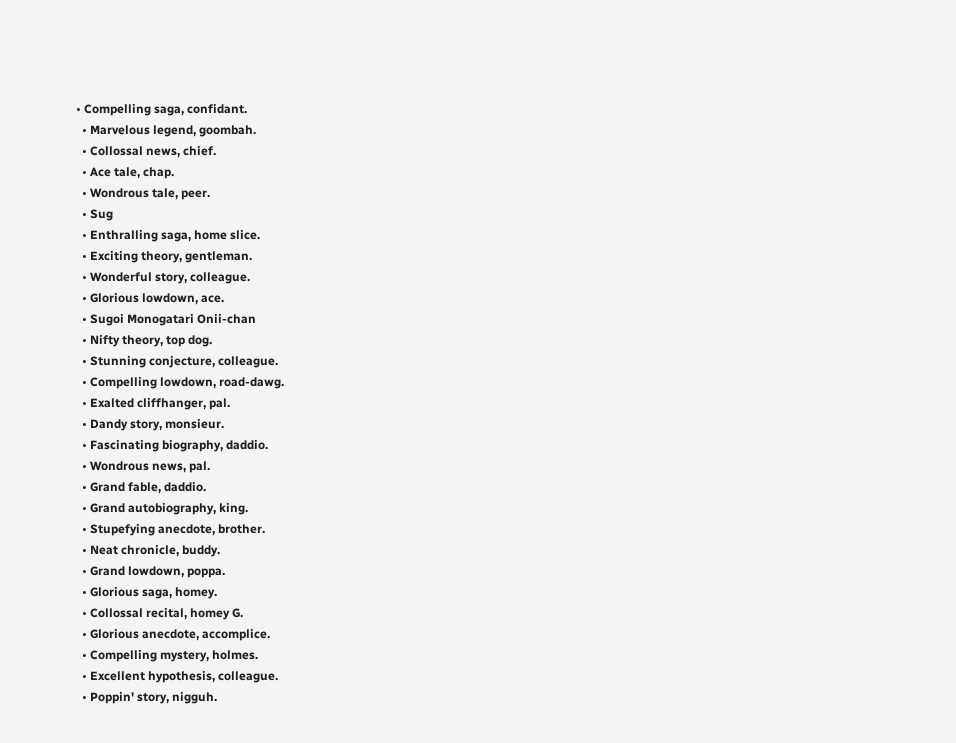• Compelling saga, confidant.
  • Marvelous legend, goombah.
  • Collossal news, chief.
  • Ace tale, chap.
  • Wondrous tale, peer.
  • Sug
  • Enthralling saga, home slice.
  • Exciting theory, gentleman.
  • Wonderful story, colleague.
  • Glorious lowdown, ace.
  • Sugoi Monogatari Onii-chan
  • Nifty theory, top dog.
  • Stunning conjecture, colleague.
  • Compelling lowdown, road-dawg.
  • Exalted cliffhanger, pal.
  • Dandy story, monsieur.
  • Fascinating biography, daddio.
  • Wondrous news, pal.
  • Grand fable, daddio.
  • Grand autobiography, king.
  • Stupefying anecdote, brother.
  • Neat chronicle, buddy.
  • Grand lowdown, poppa.
  • Glorious saga, homey.
  • Collossal recital, homey G.
  • Glorious anecdote, accomplice.
  • Compelling mystery, holmes.
  • Excellent hypothesis, colleague.
  • Poppin' story, nigguh.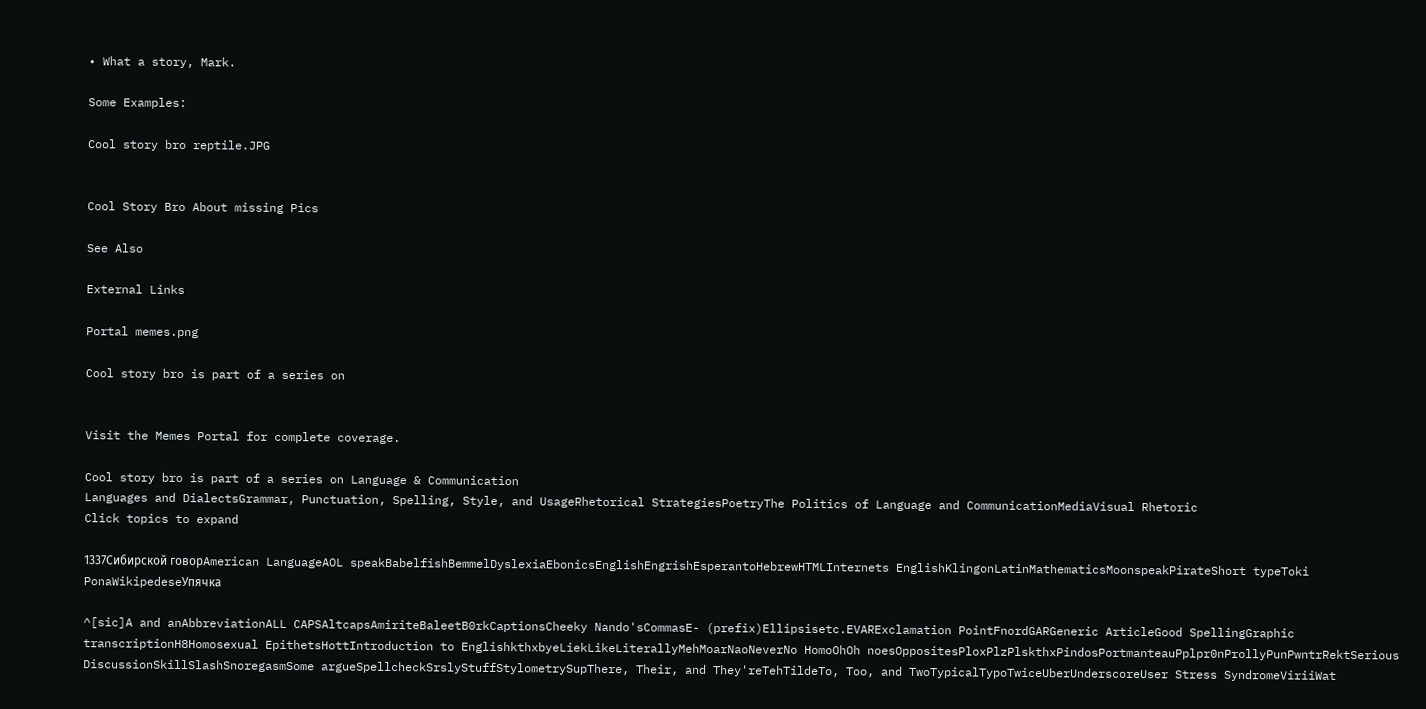• What a story, Mark.

Some Examples:

Cool story bro reptile.JPG


Cool Story Bro About missing Pics

See Also

External Links

Portal memes.png

Cool story bro is part of a series on


Visit the Memes Portal for complete coverage.

Cool story bro is part of a series on Language & Communication
Languages and DialectsGrammar, Punctuation, Spelling, Style, and UsageRhetorical StrategiesPoetryThe Politics of Language and CommunicationMediaVisual Rhetoric
Click topics to expand

1337Сибирской говорAmerican LanguageAOL speakBabelfishBemmelDyslexiaEbonicsEnglishEngrishEsperantoHebrewHTMLInternets EnglishKlingonLatinMathematicsMoonspeakPirateShort typeToki PonaWikipedeseУпячка

^[sic]A and anAbbreviationALL CAPSAltcapsAmiriteBaleetB0rkCaptionsCheeky Nando'sCommasE- (prefix)Ellipsisetc.EVARExclamation PointFnordGARGeneric ArticleGood SpellingGraphic transcriptionH8Homosexual EpithetsHottIntroduction to EnglishkthxbyeLiekLikeLiterallyMehMoarNaoNeverNo HomoOhOh noesOppositesPloxPlzPlskthxPindosPortmanteauPplpr0nProllyPunPwntrRektSerious DiscussionSkillSlashSnoregasmSome argueSpellcheckSrslyStuffStylometrySupThere, Their, and They'reTehTildeTo, Too, and TwoTypicalTypoTwiceUberUnderscoreUser Stress SyndromeViriiWat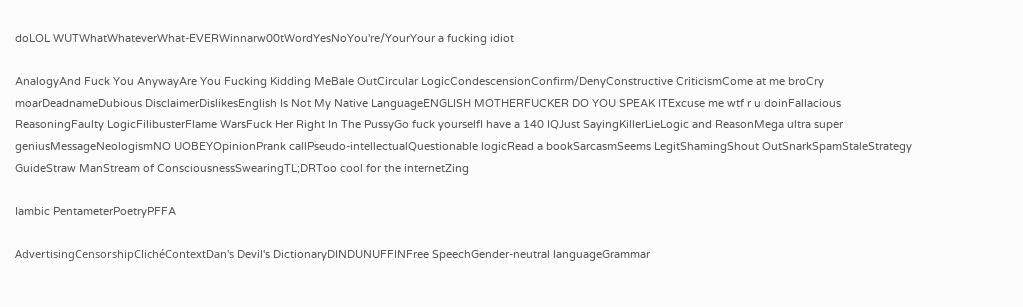doLOL WUTWhatWhateverWhat-EVERWinnarw00tWordYesNoYou're/YourYour a fucking idiot

AnalogyAnd Fuck You AnywayAre You Fucking Kidding MeBale OutCircular LogicCondescensionConfirm/DenyConstructive CriticismCome at me broCry moarDeadnameDubious DisclaimerDislikesEnglish Is Not My Native LanguageENGLISH MOTHERFUCKER DO YOU SPEAK ITExcuse me wtf r u doinFallacious ReasoningFaulty LogicFilibusterFlame WarsFuck Her Right In The PussyGo fuck yourselfI have a 140 IQJust SayingKillerLieLogic and ReasonMega ultra super geniusMessageNeologismNO UOBEYOpinionPrank callPseudo-intellectualQuestionable logicRead a bookSarcasmSeems LegitShamingShout OutSnarkSpamStaleStrategy GuideStraw ManStream of ConsciousnessSwearingTL;DRToo cool for the internetZing

Iambic PentameterPoetryPFFA

AdvertisingCensorshipClichéContextDan's Devil's DictionaryDINDUNUFFINFree SpeechGender-neutral languageGrammar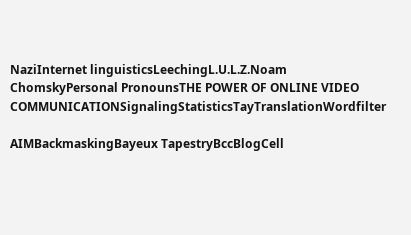NaziInternet linguisticsLeechingL.U.L.Z.Noam ChomskyPersonal PronounsTHE POWER OF ONLINE VIDEO COMMUNICATIONSignalingStatisticsTayTranslationWordfilter

AIMBackmaskingBayeux TapestryBccBlogCell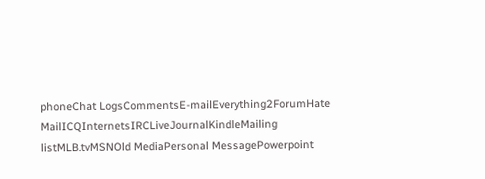phoneChat LogsCommentsE-mailEverything2ForumHate MailICQInternetsIRCLiveJournalKindleMailing listMLB.tvMSNOld MediaPersonal MessagePowerpoint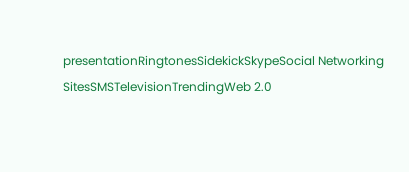presentationRingtonesSidekickSkypeSocial Networking SitesSMSTelevisionTrendingWeb 2.0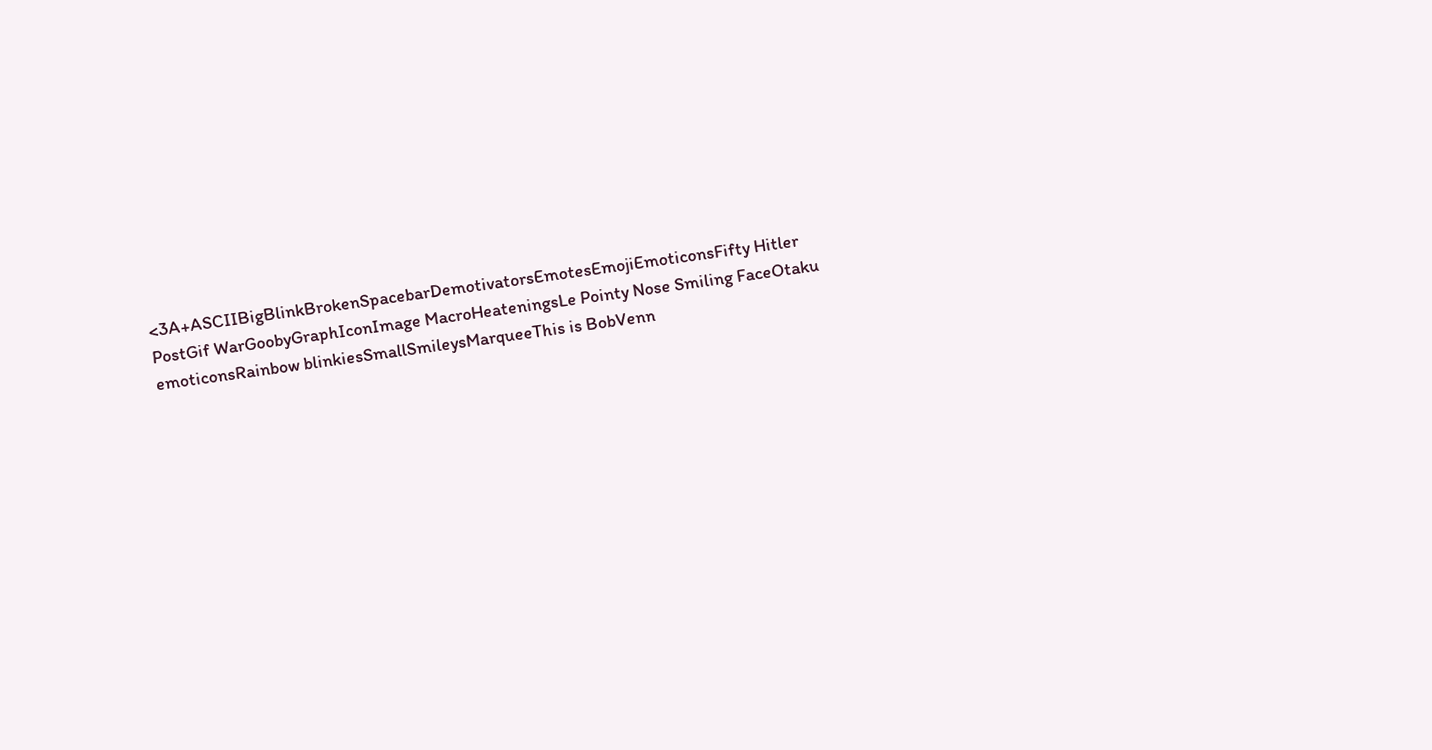<3A+ASCIIBigBlinkBrokenSpacebarDemotivatorsEmotesEmojiEmoticonsFifty Hitler PostGif WarGoobyGraphIconImage MacroHeateningsLe Pointy Nose Smiling FaceOtaku emoticonsRainbow blinkiesSmallSmileysMarqueeThis is BobVenn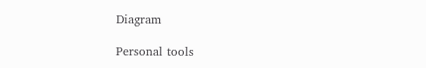Diagram

Personal tools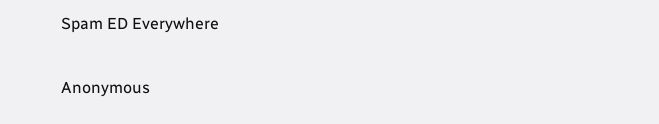Spam ED Everywhere

Anonymous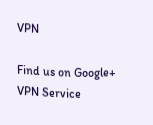VPN

Find us on Google+
VPN Service